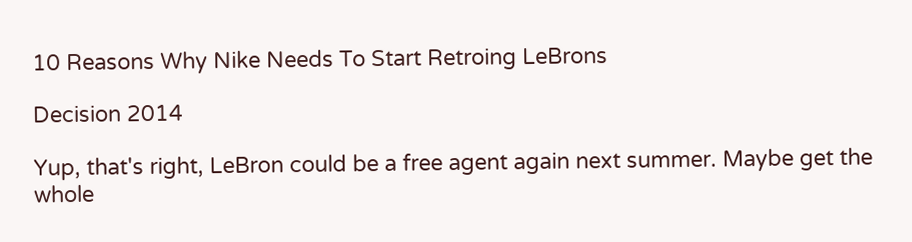10 Reasons Why Nike Needs To Start Retroing LeBrons

Decision 2014

Yup, that's right, LeBron could be a free agent again next summer. Maybe get the whole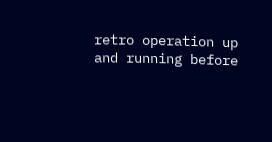retro operation up and running before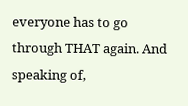everyone has to go through THAT again. And speaking of,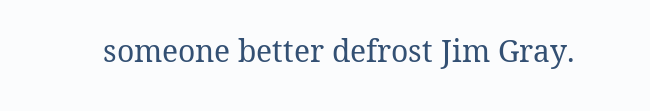someone better defrost Jim Gray.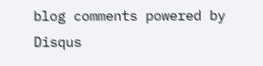blog comments powered by Disqus